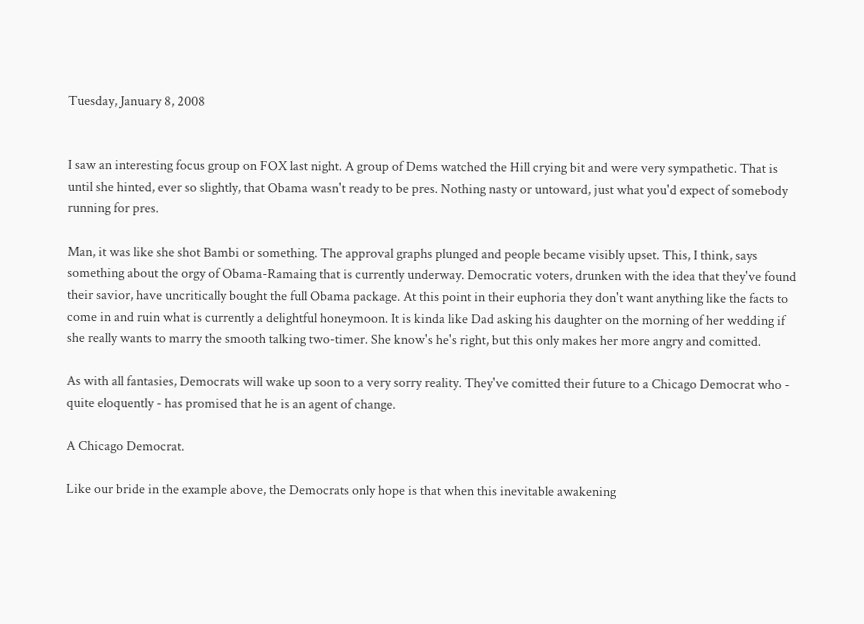Tuesday, January 8, 2008


I saw an interesting focus group on FOX last night. A group of Dems watched the Hill crying bit and were very sympathetic. That is until she hinted, ever so slightly, that Obama wasn't ready to be pres. Nothing nasty or untoward, just what you'd expect of somebody running for pres.

Man, it was like she shot Bambi or something. The approval graphs plunged and people became visibly upset. This, I think, says something about the orgy of Obama-Ramaing that is currently underway. Democratic voters, drunken with the idea that they've found their savior, have uncritically bought the full Obama package. At this point in their euphoria they don't want anything like the facts to come in and ruin what is currently a delightful honeymoon. It is kinda like Dad asking his daughter on the morning of her wedding if she really wants to marry the smooth talking two-timer. She know's he's right, but this only makes her more angry and comitted.

As with all fantasies, Democrats will wake up soon to a very sorry reality. They've comitted their future to a Chicago Democrat who - quite eloquently - has promised that he is an agent of change.

A Chicago Democrat.

Like our bride in the example above, the Democrats only hope is that when this inevitable awakening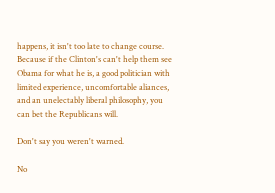happens, it isn't too late to change course. Because if the Clinton's can't help them see Obama for what he is, a good politician with limited experience, uncomfortable aliances, and an unelectably liberal philosophy, you can bet the Republicans will.

Don't say you weren't warned.

No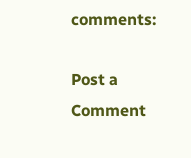comments:

Post a Comment